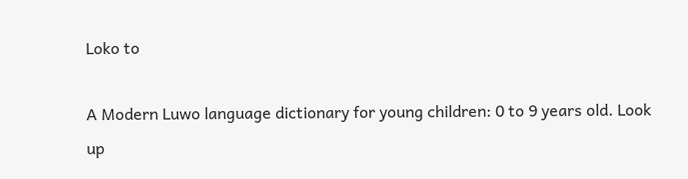Loko to

A Modern Luwo language dictionary for young children: 0 to 9 years old. Look up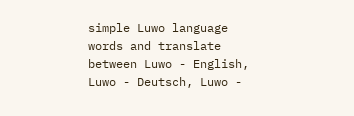simple Luwo language words and translate between Luwo - English, Luwo - Deutsch, Luwo -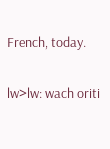French, today.

lw>lw: wach oriti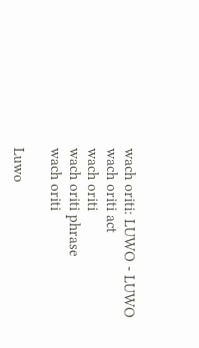wach oriti: LUWO - LUWO
wach oriti act
wach oriti
wach oriti phrase
wach oriti

Luwo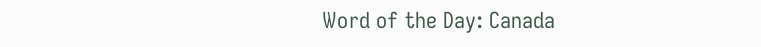Word of the Day: Canada